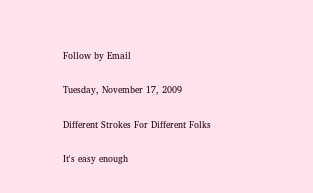Follow by Email

Tuesday, November 17, 2009

Different Strokes For Different Folks

It's easy enough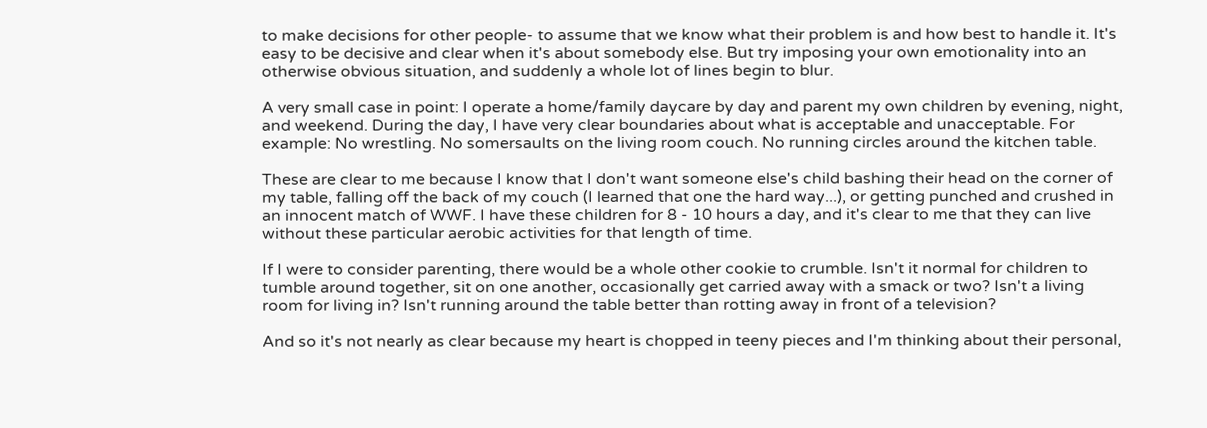to make decisions for other people- to assume that we know what their problem is and how best to handle it. It's easy to be decisive and clear when it's about somebody else. But try imposing your own emotionality into an otherwise obvious situation, and suddenly a whole lot of lines begin to blur.

A very small case in point: I operate a home/family daycare by day and parent my own children by evening, night, and weekend. During the day, I have very clear boundaries about what is acceptable and unacceptable. For example: No wrestling. No somersaults on the living room couch. No running circles around the kitchen table.

These are clear to me because I know that I don't want someone else's child bashing their head on the corner of my table, falling off the back of my couch (I learned that one the hard way...), or getting punched and crushed in an innocent match of WWF. I have these children for 8 - 10 hours a day, and it's clear to me that they can live without these particular aerobic activities for that length of time.

If I were to consider parenting, there would be a whole other cookie to crumble. Isn't it normal for children to tumble around together, sit on one another, occasionally get carried away with a smack or two? Isn't a living room for living in? Isn't running around the table better than rotting away in front of a television?

And so it's not nearly as clear because my heart is chopped in teeny pieces and I'm thinking about their personal,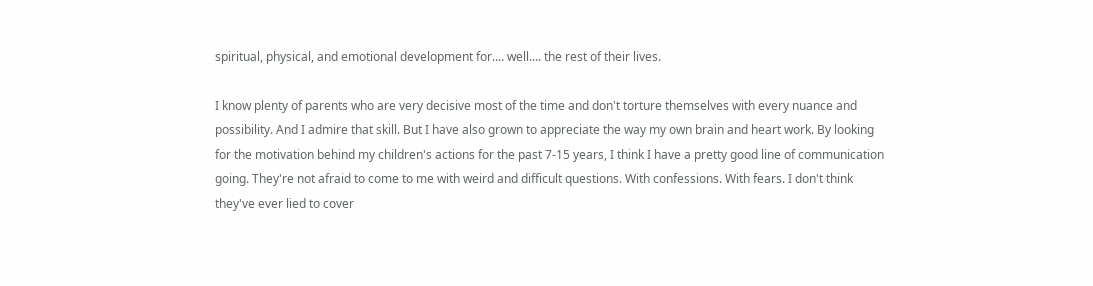spiritual, physical, and emotional development for.... well.... the rest of their lives.

I know plenty of parents who are very decisive most of the time and don't torture themselves with every nuance and possibility. And I admire that skill. But I have also grown to appreciate the way my own brain and heart work. By looking for the motivation behind my children's actions for the past 7-15 years, I think I have a pretty good line of communication going. They're not afraid to come to me with weird and difficult questions. With confessions. With fears. I don't think they've ever lied to cover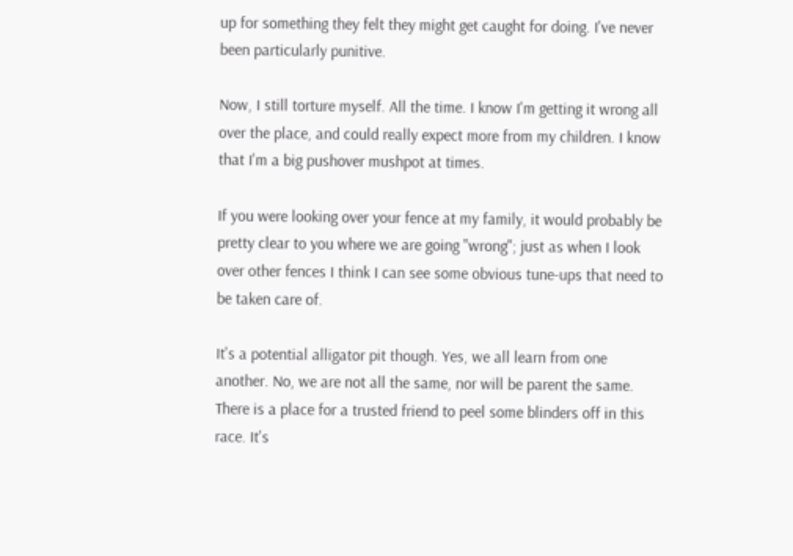up for something they felt they might get caught for doing. I've never been particularly punitive.

Now, I still torture myself. All the time. I know I'm getting it wrong all over the place, and could really expect more from my children. I know that I'm a big pushover mushpot at times.

If you were looking over your fence at my family, it would probably be pretty clear to you where we are going "wrong"; just as when I look over other fences I think I can see some obvious tune-ups that need to be taken care of.

It's a potential alligator pit though. Yes, we all learn from one another. No, we are not all the same, nor will be parent the same. There is a place for a trusted friend to peel some blinders off in this race. It's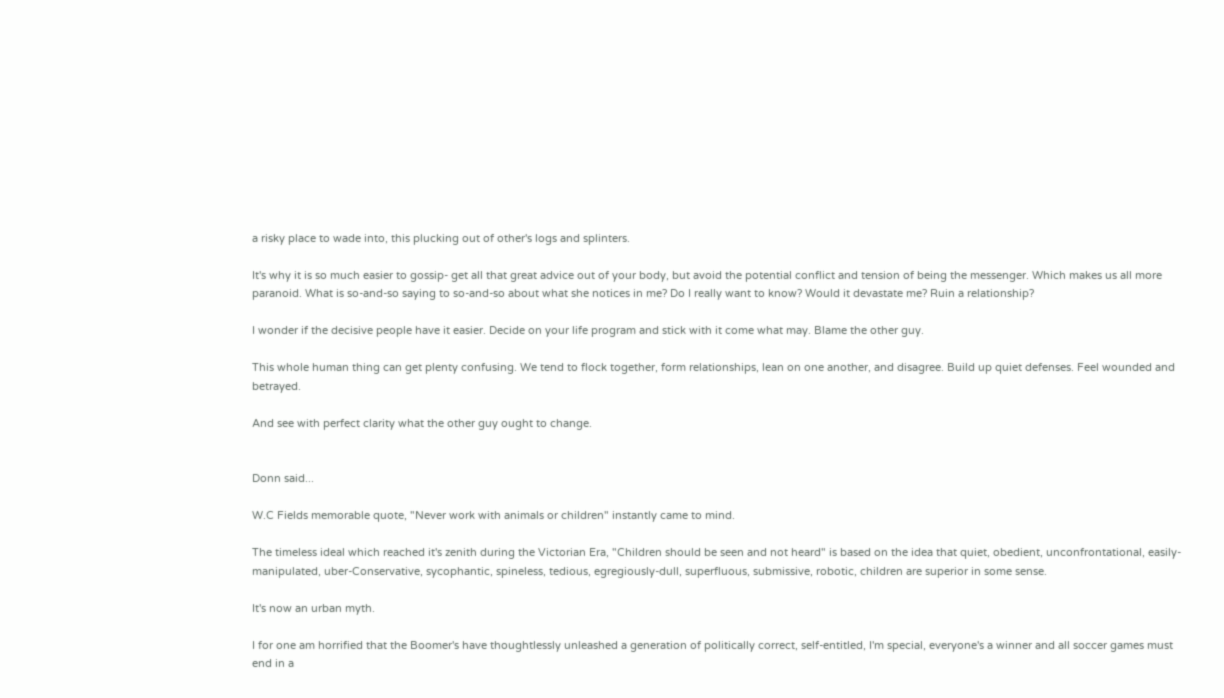a risky place to wade into, this plucking out of other's logs and splinters.

It's why it is so much easier to gossip- get all that great advice out of your body, but avoid the potential conflict and tension of being the messenger. Which makes us all more paranoid. What is so-and-so saying to so-and-so about what she notices in me? Do I really want to know? Would it devastate me? Ruin a relationship?

I wonder if the decisive people have it easier. Decide on your life program and stick with it come what may. Blame the other guy.

This whole human thing can get plenty confusing. We tend to flock together, form relationships, lean on one another, and disagree. Build up quiet defenses. Feel wounded and betrayed.

And see with perfect clarity what the other guy ought to change.


Donn said...

W.C Fields memorable quote, "Never work with animals or children" instantly came to mind.

The timeless ideal which reached it's zenith during the Victorian Era, "Children should be seen and not heard" is based on the idea that quiet, obedient, unconfrontational, easily-manipulated, uber-Conservative, sycophantic, spineless, tedious, egregiously-dull, superfluous, submissive, robotic, children are superior in some sense.

It's now an urban myth.

I for one am horrified that the Boomer's have thoughtlessly unleashed a generation of politically correct, self-entitled, I'm special, everyone's a winner and all soccer games must end in a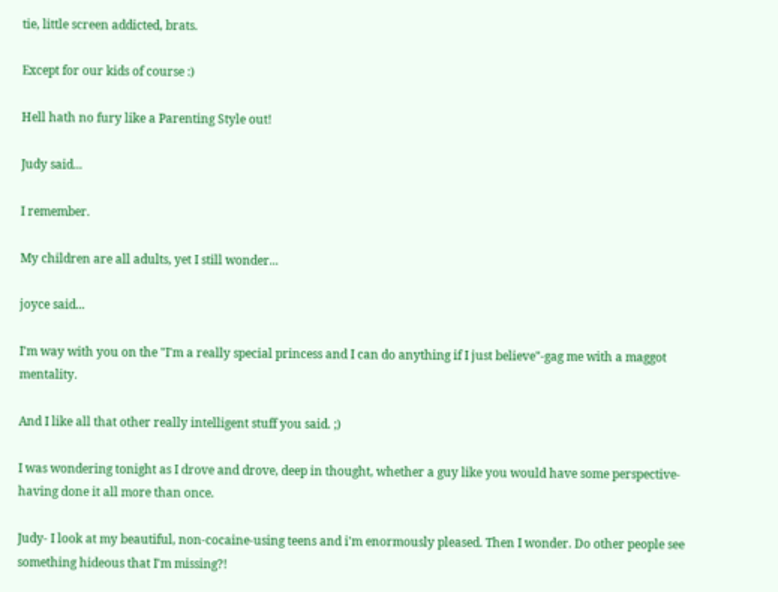tie, little screen addicted, brats.

Except for our kids of course :)

Hell hath no fury like a Parenting Style out!

Judy said...

I remember.

My children are all adults, yet I still wonder...

joyce said...

I'm way with you on the "I'm a really special princess and I can do anything if I just believe"-gag me with a maggot mentality.

And I like all that other really intelligent stuff you said. ;)

I was wondering tonight as I drove and drove, deep in thought, whether a guy like you would have some perspective- having done it all more than once.

Judy- I look at my beautiful, non-cocaine-using teens and i'm enormously pleased. Then I wonder. Do other people see something hideous that I'm missing?!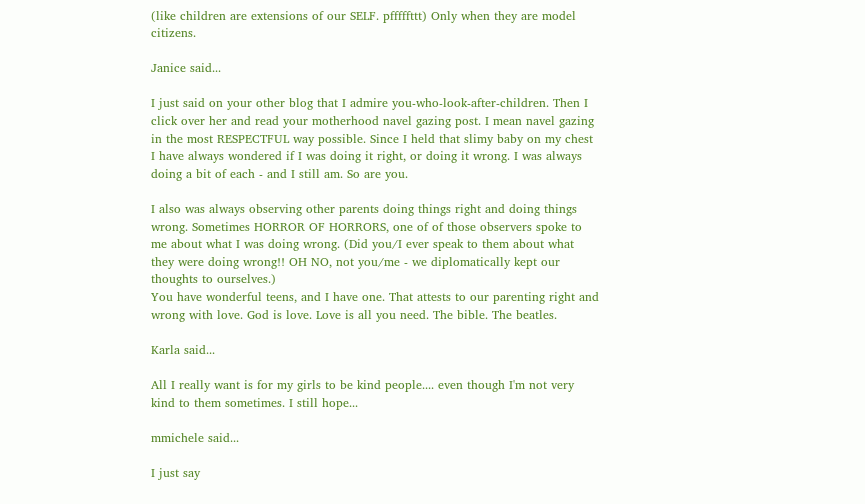(like children are extensions of our SELF. pfffffttt) Only when they are model citizens.

Janice said...

I just said on your other blog that I admire you-who-look-after-children. Then I click over her and read your motherhood navel gazing post. I mean navel gazing in the most RESPECTFUL way possible. Since I held that slimy baby on my chest I have always wondered if I was doing it right, or doing it wrong. I was always doing a bit of each - and I still am. So are you.

I also was always observing other parents doing things right and doing things wrong. Sometimes HORROR OF HORRORS, one of of those observers spoke to me about what I was doing wrong. (Did you/I ever speak to them about what they were doing wrong!! OH NO, not you/me - we diplomatically kept our thoughts to ourselves.)
You have wonderful teens, and I have one. That attests to our parenting right and wrong with love. God is love. Love is all you need. The bible. The beatles.

Karla said...

All I really want is for my girls to be kind people.... even though I'm not very kind to them sometimes. I still hope...

mmichele said...

I just say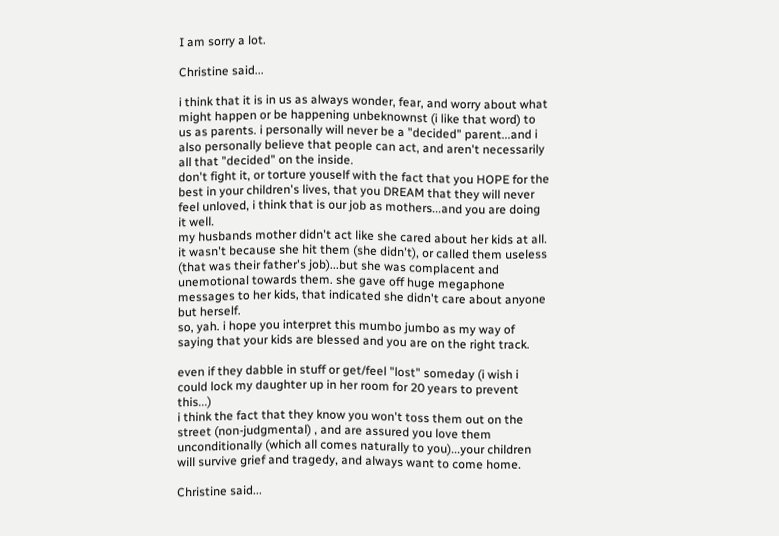I am sorry a lot.

Christine said...

i think that it is in us as always wonder, fear, and worry about what might happen or be happening unbeknownst (i like that word) to us as parents. i personally will never be a "decided" parent...and i also personally believe that people can act, and aren't necessarily all that "decided" on the inside.
don't fight it, or torture youself with the fact that you HOPE for the best in your children's lives, that you DREAM that they will never feel unloved, i think that is our job as mothers...and you are doing it well.
my husbands mother didn't act like she cared about her kids at all. it wasn't because she hit them (she didn't), or called them useless (that was their father's job)...but she was complacent and unemotional towards them. she gave off huge megaphone messages to her kids, that indicated she didn't care about anyone but herself.
so, yah. i hope you interpret this mumbo jumbo as my way of saying that your kids are blessed and you are on the right track.

even if they dabble in stuff or get/feel "lost" someday (i wish i could lock my daughter up in her room for 20 years to prevent this...)
i think the fact that they know you won't toss them out on the street (non-judgmental) , and are assured you love them unconditionally (which all comes naturally to you)...your children will survive grief and tragedy, and always want to come home.

Christine said...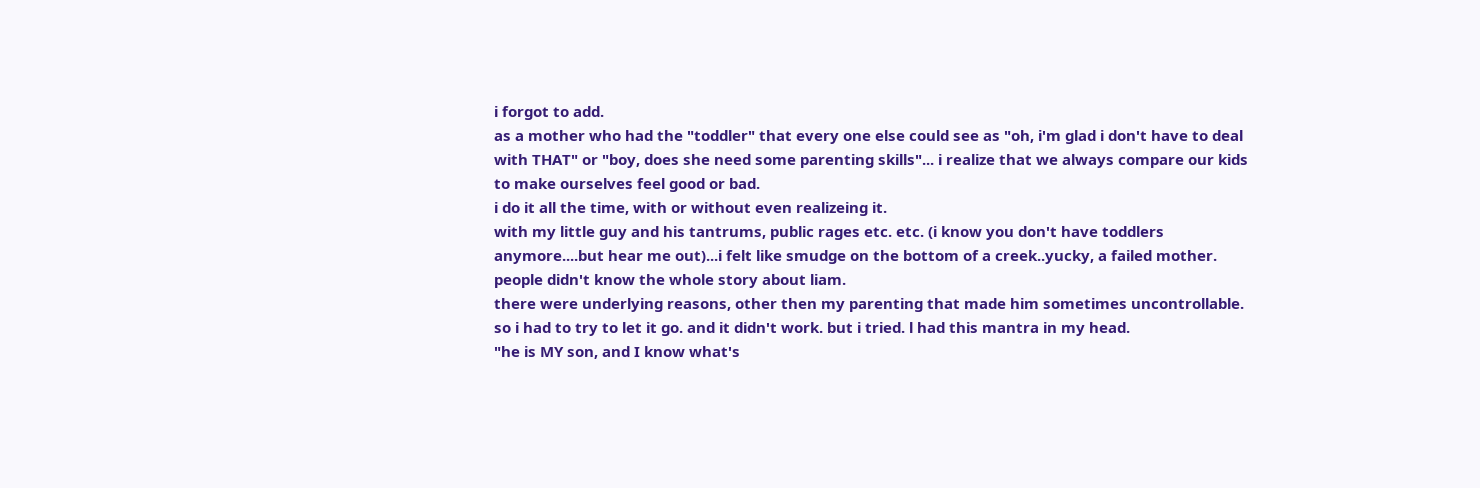i forgot to add.
as a mother who had the "toddler" that every one else could see as "oh, i'm glad i don't have to deal with THAT" or "boy, does she need some parenting skills"... i realize that we always compare our kids to make ourselves feel good or bad.
i do it all the time, with or without even realizeing it.
with my little guy and his tantrums, public rages etc. etc. (i know you don't have toddlers anymore....but hear me out)...i felt like smudge on the bottom of a creek..yucky, a failed mother.
people didn't know the whole story about liam.
there were underlying reasons, other then my parenting that made him sometimes uncontrollable.
so i had to try to let it go. and it didn't work. but i tried. l had this mantra in my head.
"he is MY son, and I know what's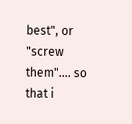best", or "screw them".... so that i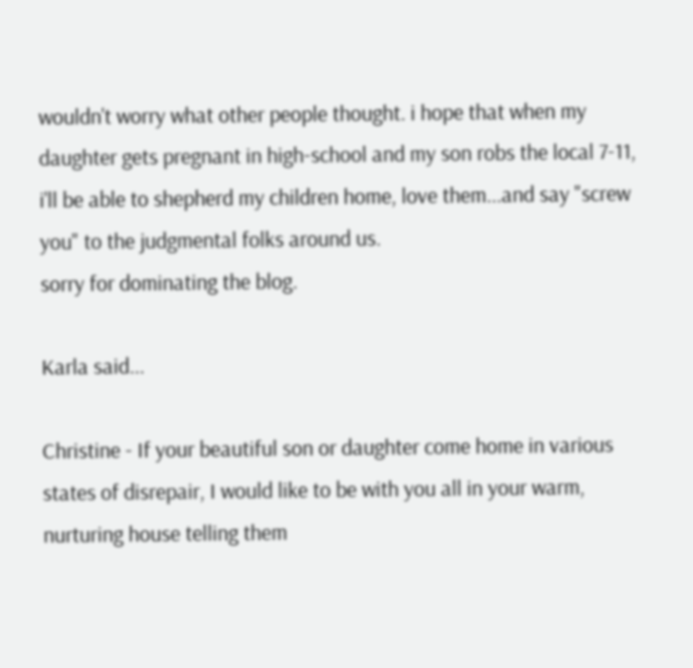wouldn't worry what other people thought. i hope that when my daughter gets pregnant in high-school and my son robs the local 7-11, i'll be able to shepherd my children home, love them...and say "screw you" to the judgmental folks around us.
sorry for dominating the blog.

Karla said...

Christine - If your beautiful son or daughter come home in various states of disrepair, I would like to be with you all in your warm, nurturing house telling them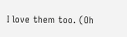I love them too. (Oh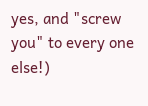yes, and "screw you" to every one else!)